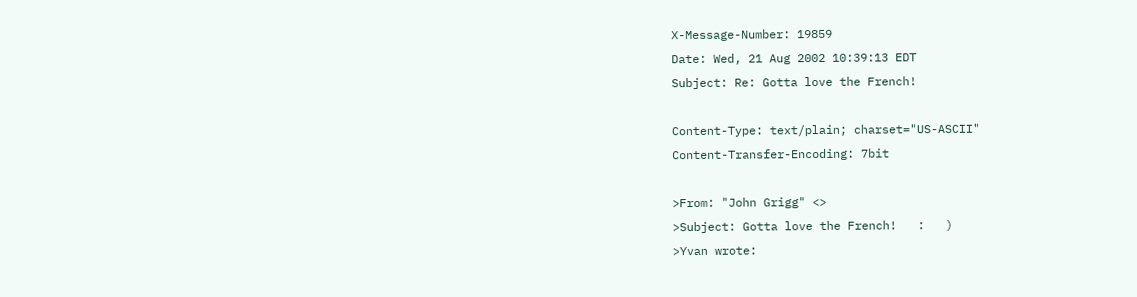X-Message-Number: 19859
Date: Wed, 21 Aug 2002 10:39:13 EDT
Subject: Re: Gotta love the French!

Content-Type: text/plain; charset="US-ASCII"
Content-Transfer-Encoding: 7bit

>From: "John Grigg" <>
>Subject: Gotta love the French!   :   )
>Yvan wrote: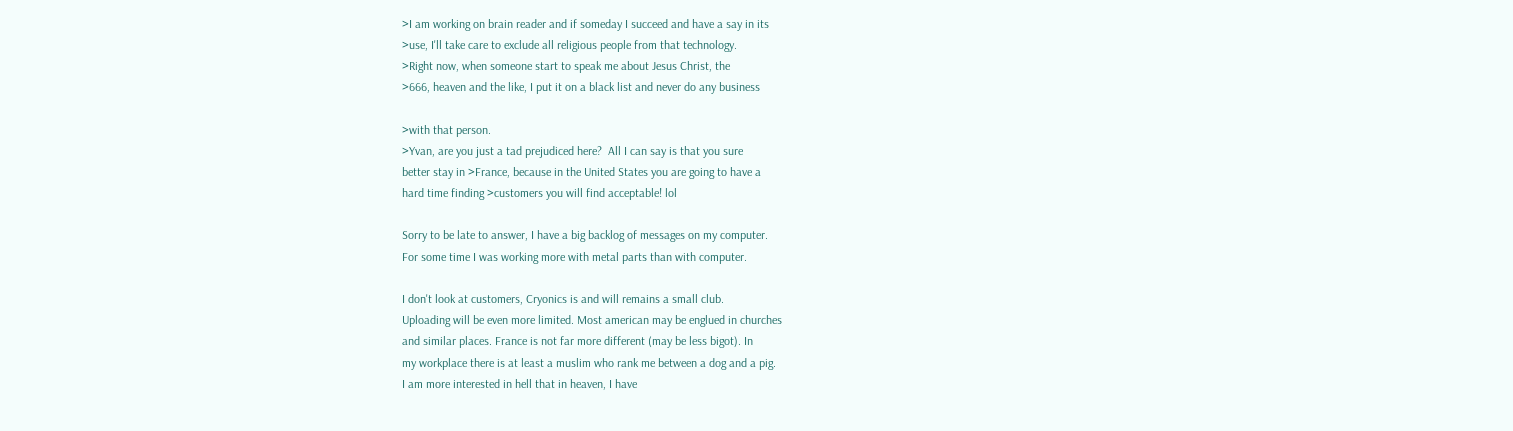>I am working on brain reader and if someday I succeed and have a say in its
>use, I'll take care to exclude all religious people from that technology.
>Right now, when someone start to speak me about Jesus Christ, the
>666, heaven and the like, I put it on a black list and never do any business

>with that person.
>Yvan, are you just a tad prejudiced here?  All I can say is that you sure
better stay in >France, because in the United States you are going to have a
hard time finding >customers you will find acceptable! lol

Sorry to be late to answer, I have a big backlog of messages on my computer.
For some time I was working more with metal parts than with computer.

I don't look at customers, Cryonics is and will remains a small club.
Uploading will be even more limited. Most american may be englued in churches
and similar places. France is not far more different (may be less bigot). In
my workplace there is at least a muslim who rank me between a dog and a pig.
I am more interested in hell that in heaven, I have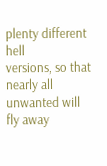plenty different hell
versions, so that nearly all unwanted will fly away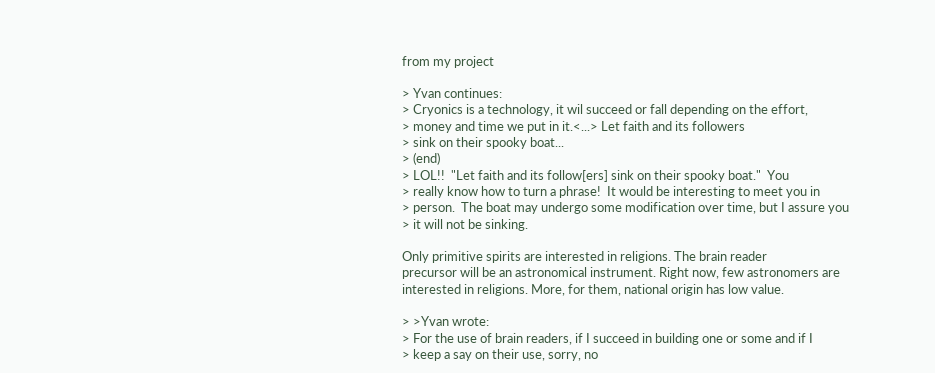from my project

> Yvan continues:
> Cryonics is a technology, it wil succeed or fall depending on the effort,
> money and time we put in it.<...> Let faith and its followers
> sink on their spooky boat...
> (end)
> LOL!!  "Let faith and its follow[ers] sink on their spooky boat."  You
> really know how to turn a phrase!  It would be interesting to meet you in
> person.  The boat may undergo some modification over time, but I assure you
> it will not be sinking.

Only primitive spirits are interested in religions. The brain reader
precursor will be an astronomical instrument. Right now, few astronomers are
interested in religions. More, for them, national origin has low value.

> >Yvan wrote:
> For the use of brain readers, if I succeed in building one or some and if I
> keep a say on their use, sorry, no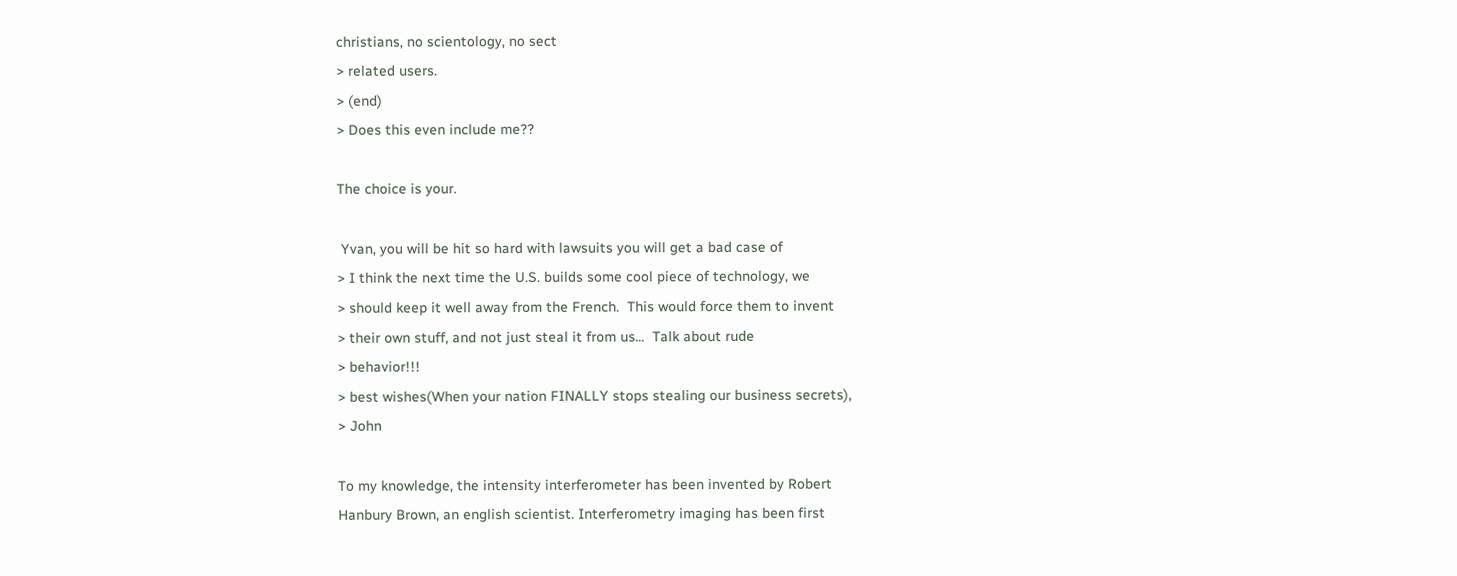christians, no scientology, no sect
> related users.
> (end)
> Does this even include me??

The choice is your.

 Yvan, you will be hit so hard with lawsuits you will get a bad case of
> I think the next time the U.S. builds some cool piece of technology, we
> should keep it well away from the French.  This would force them to invent
> their own stuff, and not just steal it from us...  Talk about rude
> behavior!!!
> best wishes(When your nation FINALLY stops stealing our business secrets),
> John

To my knowledge, the intensity interferometer has been invented by Robert
Hanbury Brown, an english scientist. Interferometry imaging has been first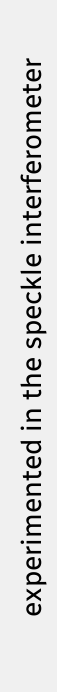experimented in the speckle interferometer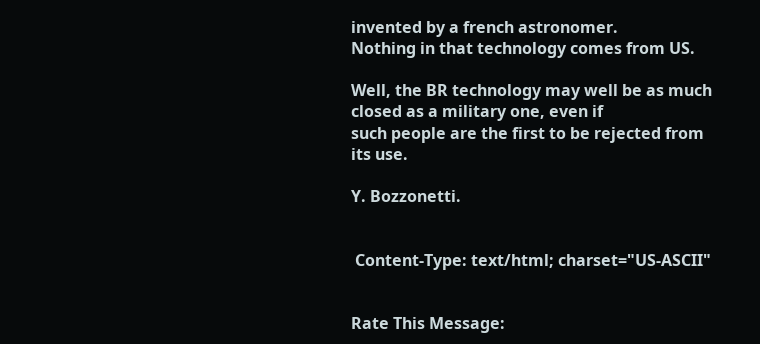invented by a french astronomer.
Nothing in that technology comes from US.

Well, the BR technology may well be as much closed as a military one, even if
such people are the first to be rejected from its use.

Y. Bozzonetti.


 Content-Type: text/html; charset="US-ASCII"


Rate This Message: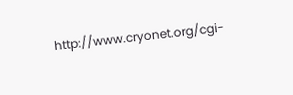http://www.cryonet.org/cgi-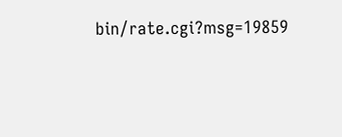bin/rate.cgi?msg=19859